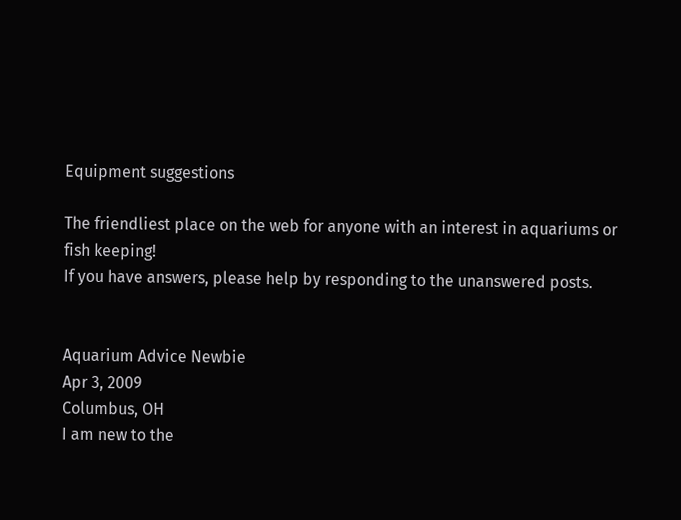Equipment suggestions

The friendliest place on the web for anyone with an interest in aquariums or fish keeping!
If you have answers, please help by responding to the unanswered posts.


Aquarium Advice Newbie
Apr 3, 2009
Columbus, OH
I am new to the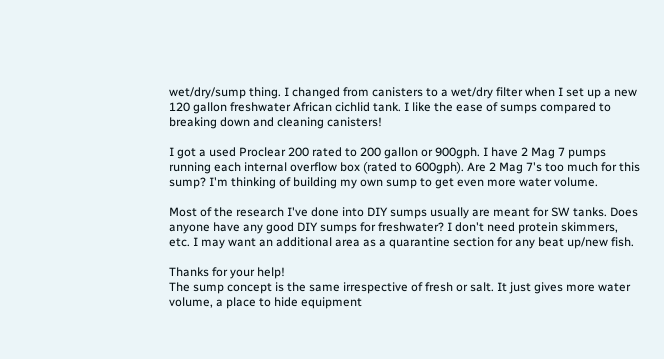wet/dry/sump thing. I changed from canisters to a wet/dry filter when I set up a new 120 gallon freshwater African cichlid tank. I like the ease of sumps compared to breaking down and cleaning canisters!

I got a used Proclear 200 rated to 200 gallon or 900gph. I have 2 Mag 7 pumps running each internal overflow box (rated to 600gph). Are 2 Mag 7's too much for this sump? I'm thinking of building my own sump to get even more water volume.

Most of the research I've done into DIY sumps usually are meant for SW tanks. Does anyone have any good DIY sumps for freshwater? I don't need protein skimmers, etc. I may want an additional area as a quarantine section for any beat up/new fish.

Thanks for your help!
The sump concept is the same irrespective of fresh or salt. It just gives more water volume, a place to hide equipment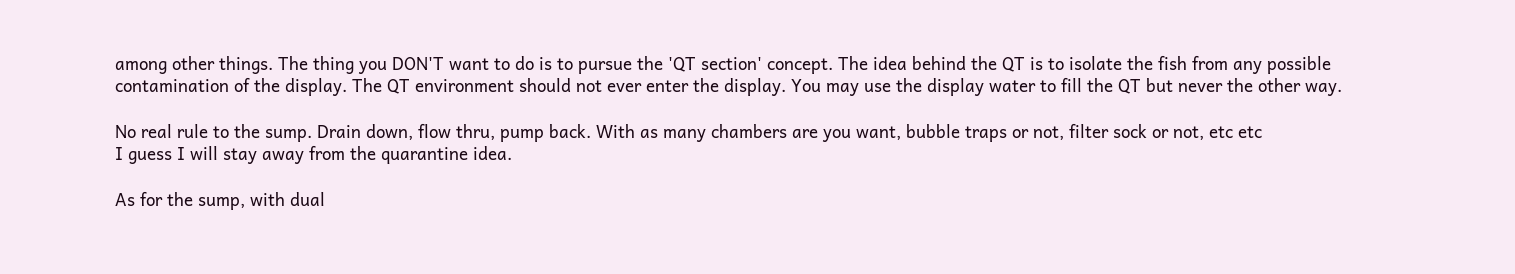among other things. The thing you DON'T want to do is to pursue the 'QT section' concept. The idea behind the QT is to isolate the fish from any possible contamination of the display. The QT environment should not ever enter the display. You may use the display water to fill the QT but never the other way.

No real rule to the sump. Drain down, flow thru, pump back. With as many chambers are you want, bubble traps or not, filter sock or not, etc etc
I guess I will stay away from the quarantine idea.

As for the sump, with dual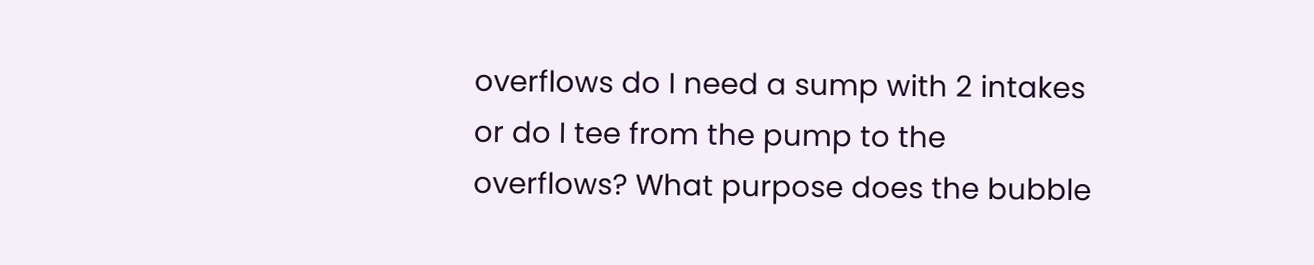overflows do I need a sump with 2 intakes or do I tee from the pump to the overflows? What purpose does the bubble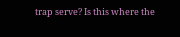trap serve? Is this where the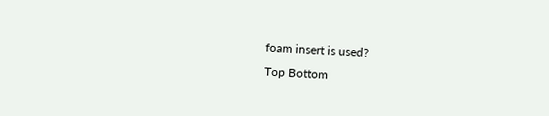foam insert is used?
Top Bottom